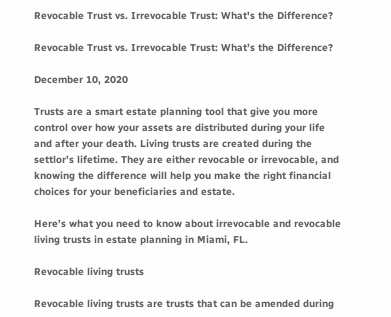Revocable Trust vs. Irrevocable Trust: What's the Difference?

Revocable Trust vs. Irrevocable Trust: What’s the Difference?

December 10, 2020

Trusts are a smart estate planning tool that give you more control over how your assets are distributed during your life and after your death. Living trusts are created during the settlor’s lifetime. They are either revocable or irrevocable, and knowing the difference will help you make the right financial choices for your beneficiaries and estate.

Here’s what you need to know about irrevocable and revocable living trusts in estate planning in Miami, FL.

Revocable living trusts

Revocable living trusts are trusts that can be amended during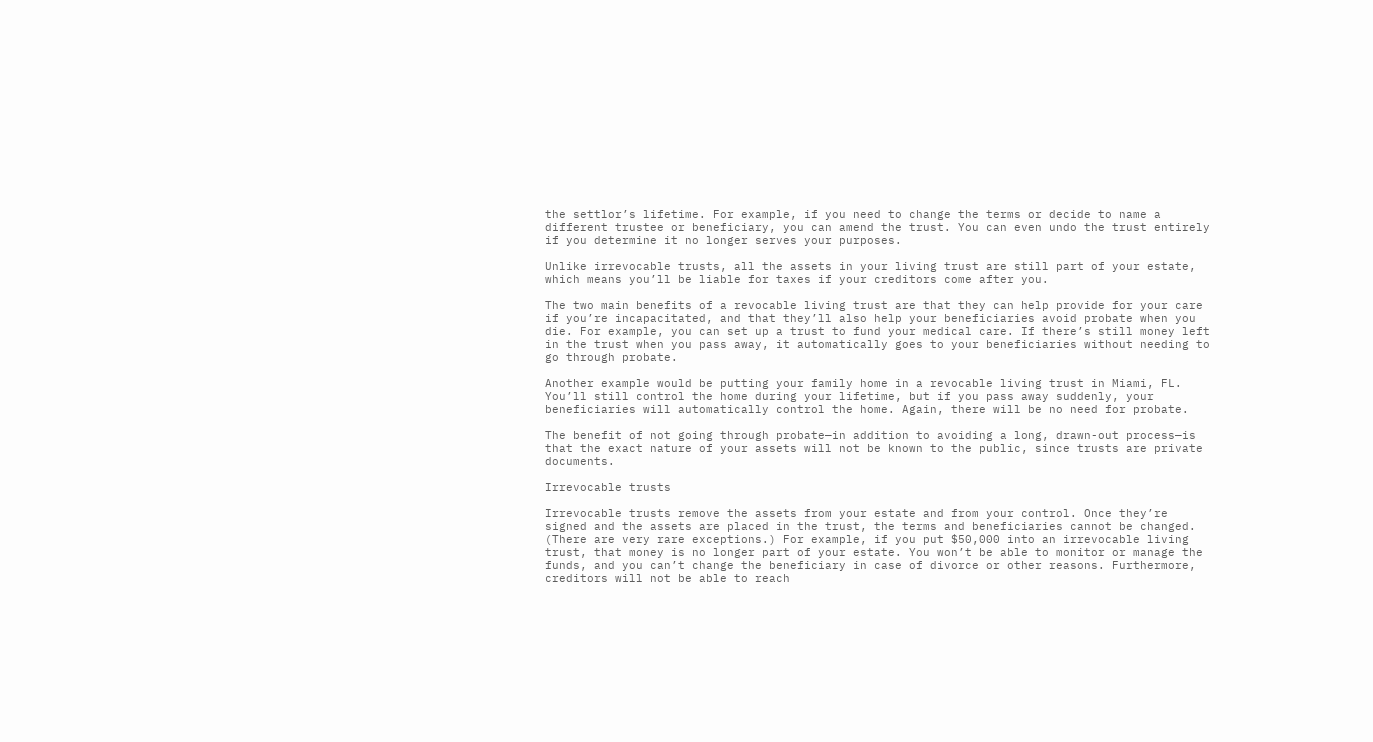the settlor’s lifetime. For example, if you need to change the terms or decide to name a different trustee or beneficiary, you can amend the trust. You can even undo the trust entirely if you determine it no longer serves your purposes.

Unlike irrevocable trusts, all the assets in your living trust are still part of your estate, which means you’ll be liable for taxes if your creditors come after you.

The two main benefits of a revocable living trust are that they can help provide for your care if you’re incapacitated, and that they’ll also help your beneficiaries avoid probate when you die. For example, you can set up a trust to fund your medical care. If there’s still money left in the trust when you pass away, it automatically goes to your beneficiaries without needing to go through probate.

Another example would be putting your family home in a revocable living trust in Miami, FL. You’ll still control the home during your lifetime, but if you pass away suddenly, your beneficiaries will automatically control the home. Again, there will be no need for probate.

The benefit of not going through probate—in addition to avoiding a long, drawn-out process—is that the exact nature of your assets will not be known to the public, since trusts are private documents.

Irrevocable trusts

Irrevocable trusts remove the assets from your estate and from your control. Once they’re signed and the assets are placed in the trust, the terms and beneficiaries cannot be changed. (There are very rare exceptions.) For example, if you put $50,000 into an irrevocable living trust, that money is no longer part of your estate. You won’t be able to monitor or manage the funds, and you can’t change the beneficiary in case of divorce or other reasons. Furthermore, creditors will not be able to reach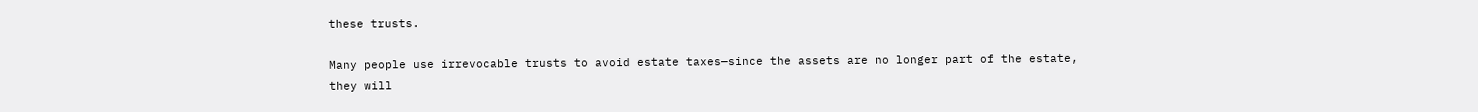these trusts.

Many people use irrevocable trusts to avoid estate taxes—since the assets are no longer part of the estate, they will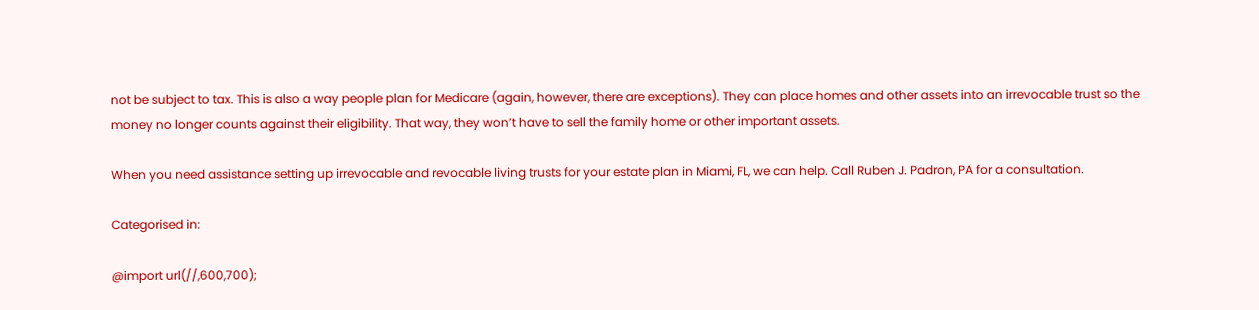not be subject to tax. This is also a way people plan for Medicare (again, however, there are exceptions). They can place homes and other assets into an irrevocable trust so the money no longer counts against their eligibility. That way, they won’t have to sell the family home or other important assets.

When you need assistance setting up irrevocable and revocable living trusts for your estate plan in Miami, FL, we can help. Call Ruben J. Padron, PA for a consultation.

Categorised in:

@import url(//,600,700);